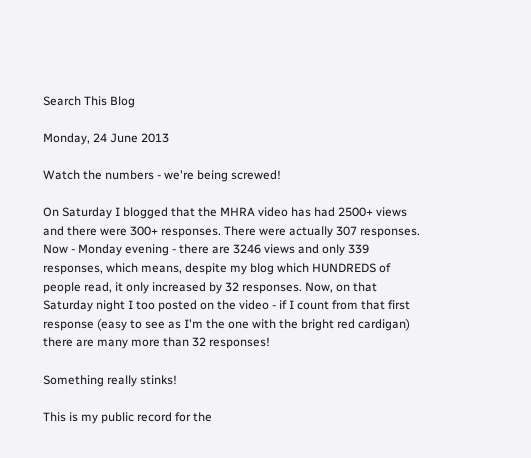Search This Blog

Monday, 24 June 2013

Watch the numbers - we're being screwed!

On Saturday I blogged that the MHRA video has had 2500+ views and there were 300+ responses. There were actually 307 responses. Now - Monday evening - there are 3246 views and only 339 responses, which means, despite my blog which HUNDREDS of people read, it only increased by 32 responses. Now, on that Saturday night I too posted on the video - if I count from that first response (easy to see as I'm the one with the bright red cardigan) there are many more than 32 responses!

Something really stinks!

This is my public record for the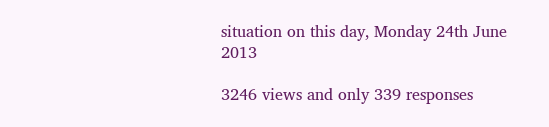situation on this day, Monday 24th June 2013

3246 views and only 339 responses